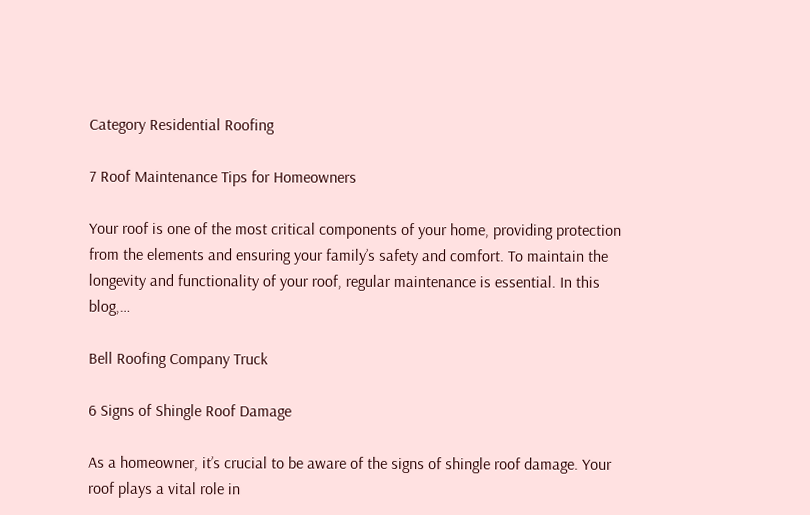Category Residential Roofing

7 Roof Maintenance Tips for Homeowners

Your roof is one of the most critical components of your home, providing protection from the elements and ensuring your family’s safety and comfort. To maintain the longevity and functionality of your roof, regular maintenance is essential. In this blog,…

Bell Roofing Company Truck

6 Signs of Shingle Roof Damage

As a homeowner, it’s crucial to be aware of the signs of shingle roof damage. Your roof plays a vital role in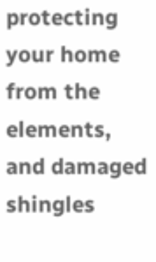protecting your home from the elements, and damaged shingles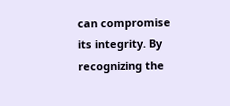can compromise its integrity. By recognizing the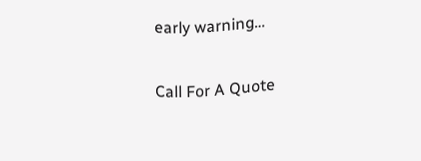early warning…

Call For A Quote